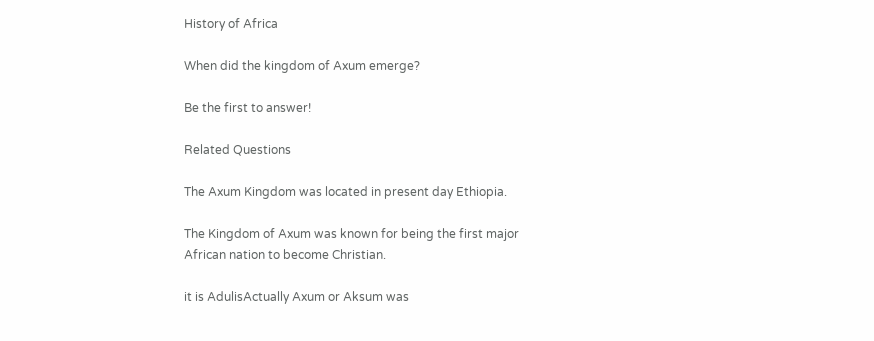History of Africa

When did the kingdom of Axum emerge?

Be the first to answer!

Related Questions

The Axum Kingdom was located in present day Ethiopia.

The Kingdom of Axum was known for being the first major African nation to become Christian.

it is AdulisActually Axum or Aksum was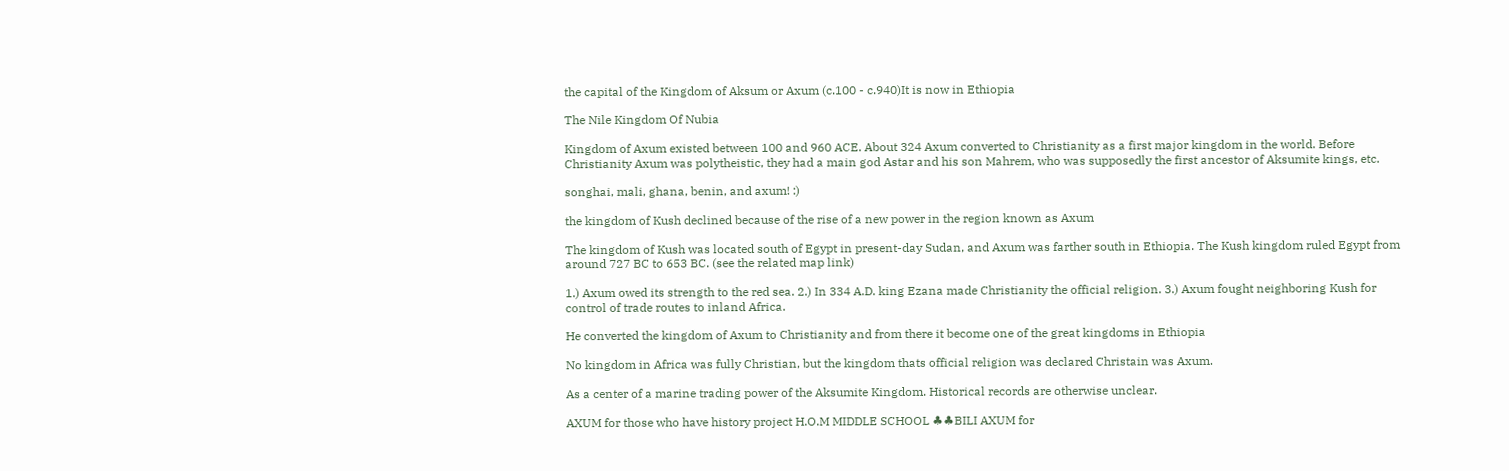the capital of the Kingdom of Aksum or Axum (c.100 - c.940)It is now in Ethiopia

The Nile Kingdom Of Nubia

Kingdom of Axum existed between 100 and 960 ACE. About 324 Axum converted to Christianity as a first major kingdom in the world. Before Christianity Axum was polytheistic, they had a main god Astar and his son Mahrem, who was supposedly the first ancestor of Aksumite kings, etc.

songhai, mali, ghana, benin, and axum! :)

the kingdom of Kush declined because of the rise of a new power in the region known as Axum

The kingdom of Kush was located south of Egypt in present-day Sudan, and Axum was farther south in Ethiopia. The Kush kingdom ruled Egypt from around 727 BC to 653 BC. (see the related map link)

1.) Axum owed its strength to the red sea. 2.) In 334 A.D. king Ezana made Christianity the official religion. 3.) Axum fought neighboring Kush for control of trade routes to inland Africa.

He converted the kingdom of Axum to Christianity and from there it become one of the great kingdoms in Ethiopia

No kingdom in Africa was fully Christian, but the kingdom thats official religion was declared Christain was Axum.

As a center of a marine trading power of the Aksumite Kingdom. Historical records are otherwise unclear.

AXUM for those who have history project H.O.M MIDDLE SCHOOL ♣♣BILI AXUM for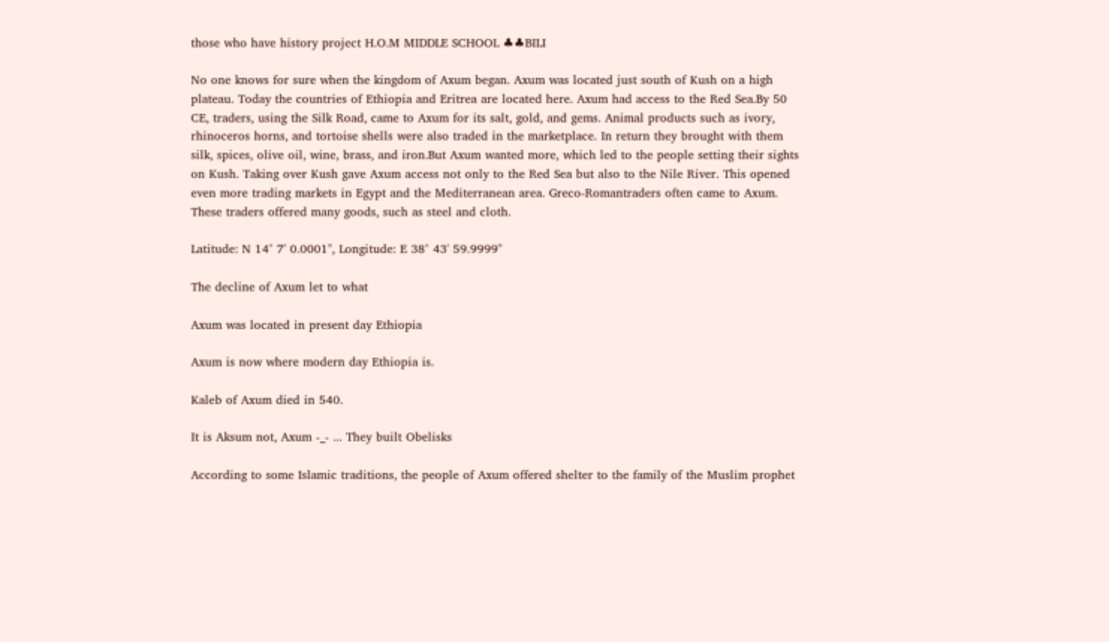those who have history project H.O.M MIDDLE SCHOOL ♣♣BILI

No one knows for sure when the kingdom of Axum began. Axum was located just south of Kush on a high plateau. Today the countries of Ethiopia and Eritrea are located here. Axum had access to the Red Sea.By 50 CE, traders, using the Silk Road, came to Axum for its salt, gold, and gems. Animal products such as ivory, rhinoceros horns, and tortoise shells were also traded in the marketplace. In return they brought with them silk, spices, olive oil, wine, brass, and iron.But Axum wanted more, which led to the people setting their sights on Kush. Taking over Kush gave Axum access not only to the Red Sea but also to the Nile River. This opened even more trading markets in Egypt and the Mediterranean area. Greco-Romantraders often came to Axum. These traders offered many goods, such as steel and cloth.

Latitude: N 14° 7' 0.0001", Longitude: E 38° 43' 59.9999"

The decline of Axum let to what

Axum was located in present day Ethiopia

Axum is now where modern day Ethiopia is.

Kaleb of Axum died in 540.

It is Aksum not, Axum -_- ... They built Obelisks

According to some Islamic traditions, the people of Axum offered shelter to the family of the Muslim prophet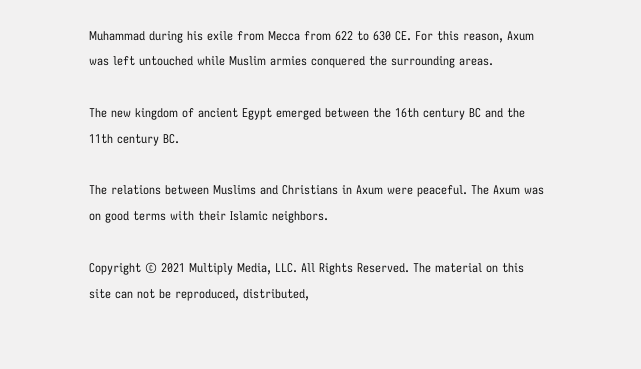Muhammad during his exile from Mecca from 622 to 630 CE. For this reason, Axum was left untouched while Muslim armies conquered the surrounding areas.

The new kingdom of ancient Egypt emerged between the 16th century BC and the 11th century BC.

The relations between Muslims and Christians in Axum were peaceful. The Axum was on good terms with their Islamic neighbors.

Copyright © 2021 Multiply Media, LLC. All Rights Reserved. The material on this site can not be reproduced, distributed,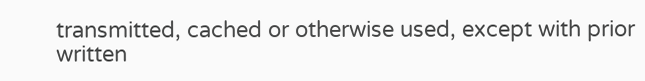transmitted, cached or otherwise used, except with prior written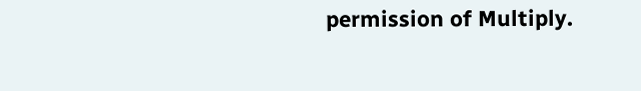permission of Multiply.